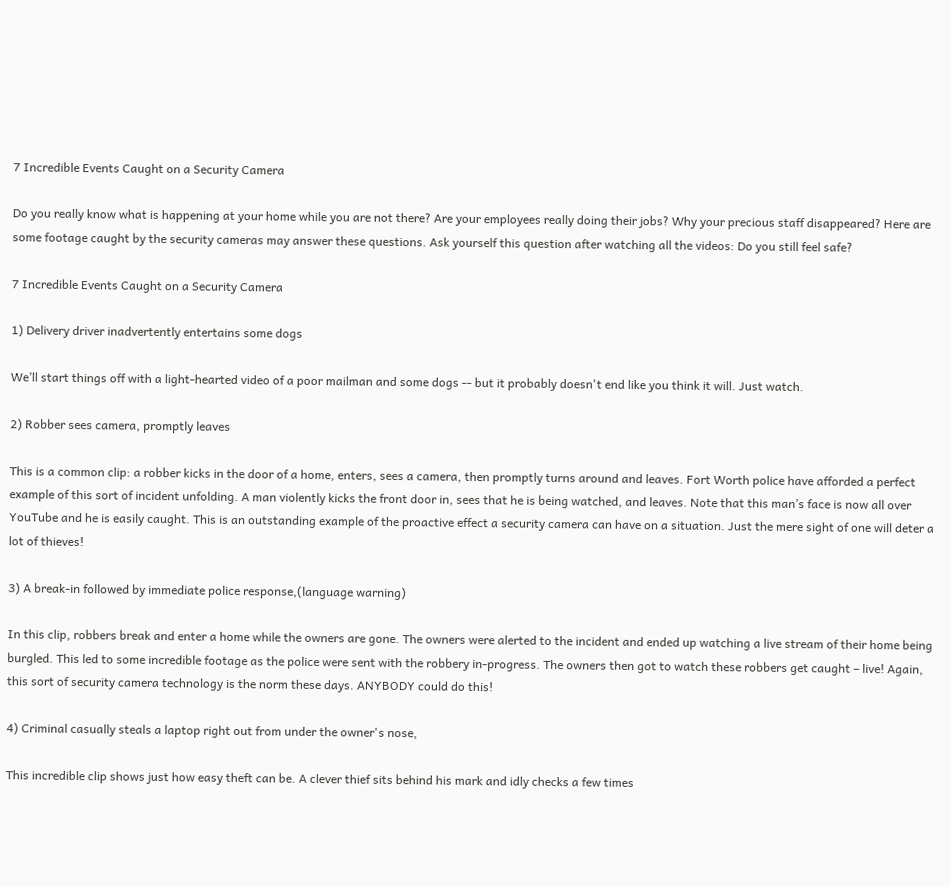7 Incredible Events Caught on a Security Camera

Do you really know what is happening at your home while you are not there? Are your employees really doing their jobs? Why your precious staff disappeared? Here are some footage caught by the security cameras may answer these questions. Ask yourself this question after watching all the videos: Do you still feel safe?

7 Incredible Events Caught on a Security Camera

1) Delivery driver inadvertently entertains some dogs

We’ll start things off with a light-hearted video of a poor mailman and some dogs -- but it probably doesn't end like you think it will. Just watch.

2) Robber sees camera, promptly leaves

This is a common clip: a robber kicks in the door of a home, enters, sees a camera, then promptly turns around and leaves. Fort Worth police have afforded a perfect example of this sort of incident unfolding. A man violently kicks the front door in, sees that he is being watched, and leaves. Note that this man’s face is now all over YouTube and he is easily caught. This is an outstanding example of the proactive effect a security camera can have on a situation. Just the mere sight of one will deter a lot of thieves!

3) A break-in followed by immediate police response,(language warning)

In this clip, robbers break and enter a home while the owners are gone. The owners were alerted to the incident and ended up watching a live stream of their home being burgled. This led to some incredible footage as the police were sent with the robbery in-progress. The owners then got to watch these robbers get caught – live! Again, this sort of security camera technology is the norm these days. ANYBODY could do this!

4) Criminal casually steals a laptop right out from under the owner's nose,

This incredible clip shows just how easy theft can be. A clever thief sits behind his mark and idly checks a few times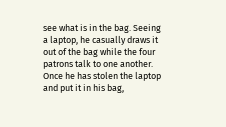see what is in the bag. Seeing a laptop, he casually draws it out of the bag while the four patrons talk to one another. Once he has stolen the laptop and put it in his bag,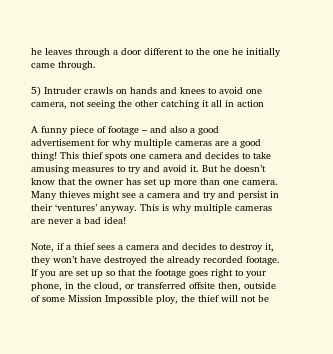he leaves through a door different to the one he initially came through.

5) Intruder crawls on hands and knees to avoid one camera, not seeing the other catching it all in action

A funny piece of footage – and also a good advertisement for why multiple cameras are a good thing! This thief spots one camera and decides to take amusing measures to try and avoid it. But he doesn’t know that the owner has set up more than one camera. Many thieves might see a camera and try and persist in their ‘ventures’ anyway. This is why multiple cameras are never a bad idea!

Note, if a thief sees a camera and decides to destroy it, they won’t have destroyed the already recorded footage. If you are set up so that the footage goes right to your phone, in the cloud, or transferred offsite then, outside of some Mission Impossible ploy, the thief will not be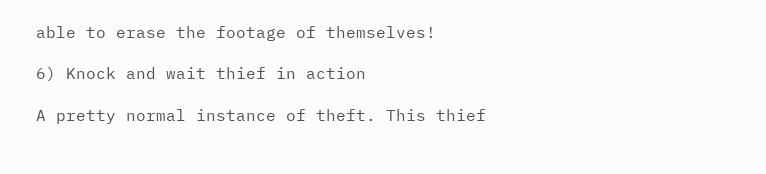able to erase the footage of themselves!

6) Knock and wait thief in action

A pretty normal instance of theft. This thief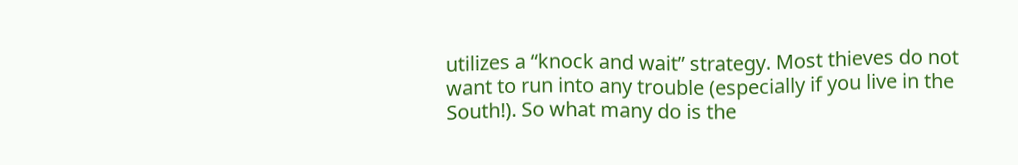utilizes a “knock and wait” strategy. Most thieves do not want to run into any trouble (especially if you live in the South!). So what many do is the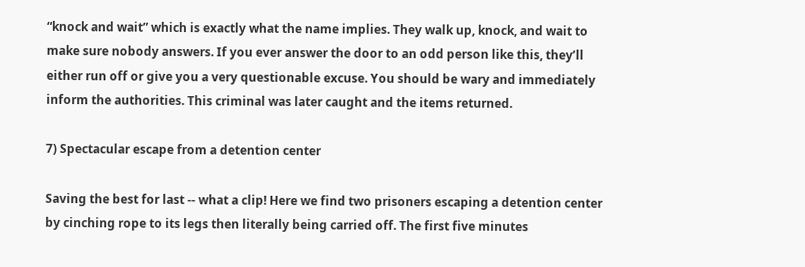“knock and wait” which is exactly what the name implies. They walk up, knock, and wait to make sure nobody answers. If you ever answer the door to an odd person like this, they’ll either run off or give you a very questionable excuse. You should be wary and immediately inform the authorities. This criminal was later caught and the items returned.

7) Spectacular escape from a detention center

Saving the best for last -- what a clip! Here we find two prisoners escaping a detention center by cinching rope to its legs then literally being carried off. The first five minutes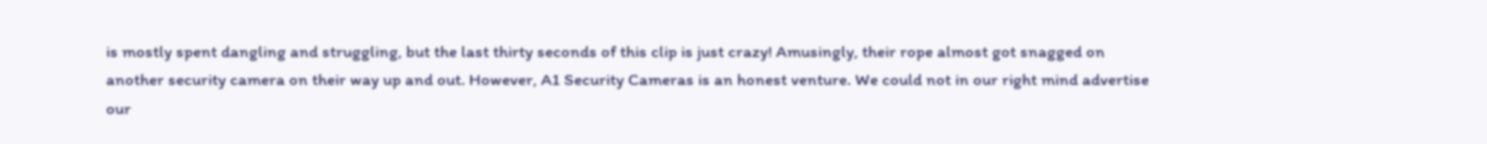is mostly spent dangling and struggling, but the last thirty seconds of this clip is just crazy! Amusingly, their rope almost got snagged on another security camera on their way up and out. However, A1 Security Cameras is an honest venture. We could not in our right mind advertise our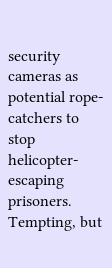security cameras as potential rope-catchers to stop helicopter-escaping prisoners. Tempting, but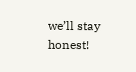we’ll stay honest!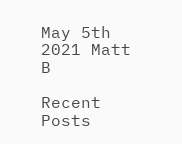May 5th 2021 Matt B

Recent Posts